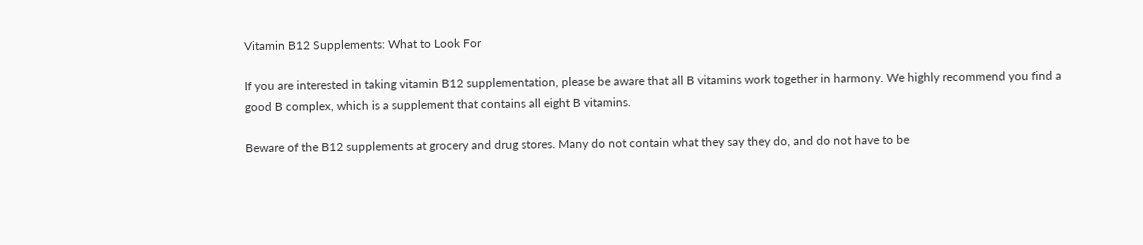Vitamin B12 Supplements: What to Look For

If you are interested in taking vitamin B12 supplementation, please be aware that all B vitamins work together in harmony. We highly recommend you find a good B complex, which is a supplement that contains all eight B vitamins.

Beware of the B12 supplements at grocery and drug stores. Many do not contain what they say they do, and do not have to be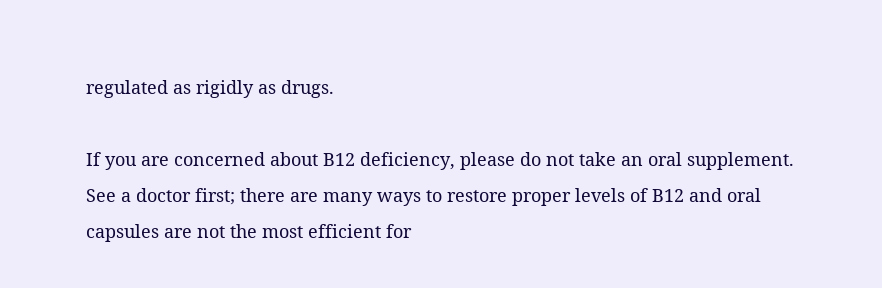regulated as rigidly as drugs.

If you are concerned about B12 deficiency, please do not take an oral supplement. See a doctor first; there are many ways to restore proper levels of B12 and oral capsules are not the most efficient for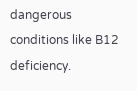dangerous conditions like B12 deficiency.